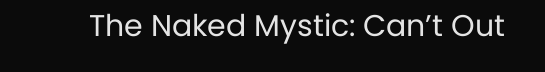The Naked Mystic: Can’t Out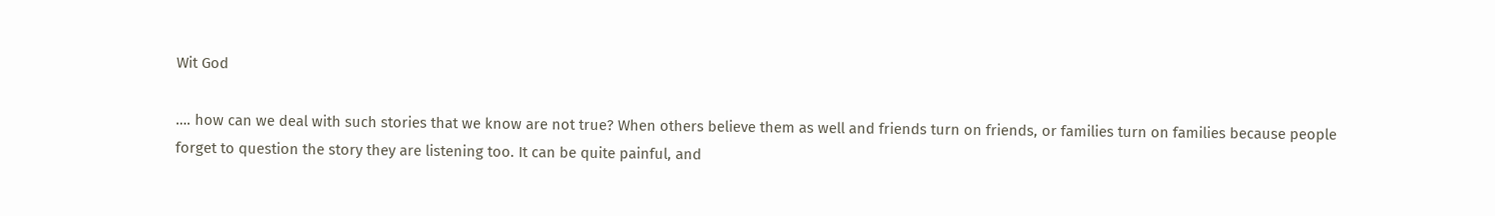Wit God

…. how can we deal with such stories that we know are not true? When others believe them as well and friends turn on friends, or families turn on families because people forget to question the story they are listening too. It can be quite painful, and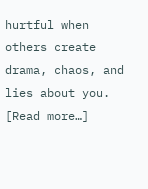hurtful when others create drama, chaos, and lies about you. [Read more…]